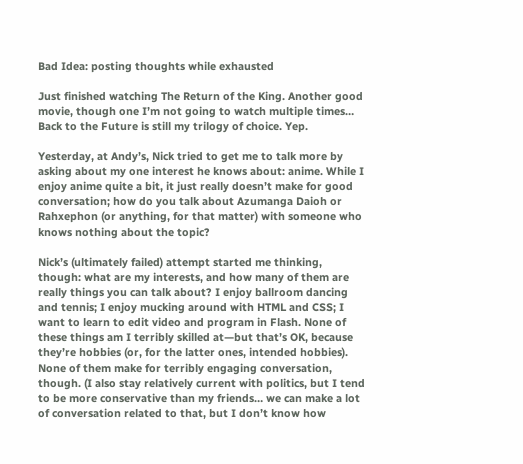Bad Idea: posting thoughts while exhausted

Just finished watching The Return of the King. Another good movie, though one I’m not going to watch multiple times… Back to the Future is still my trilogy of choice. Yep.

Yesterday, at Andy’s, Nick tried to get me to talk more by asking about my one interest he knows about: anime. While I enjoy anime quite a bit, it just really doesn’t make for good conversation; how do you talk about Azumanga Daioh or Rahxephon (or anything, for that matter) with someone who knows nothing about the topic?

Nick’s (ultimately failed) attempt started me thinking, though: what are my interests, and how many of them are really things you can talk about? I enjoy ballroom dancing and tennis; I enjoy mucking around with HTML and CSS; I want to learn to edit video and program in Flash. None of these things am I terribly skilled at—but that’s OK, because they’re hobbies (or, for the latter ones, intended hobbies). None of them make for terribly engaging conversation, though. (I also stay relatively current with politics, but I tend to be more conservative than my friends… we can make a lot of conversation related to that, but I don’t know how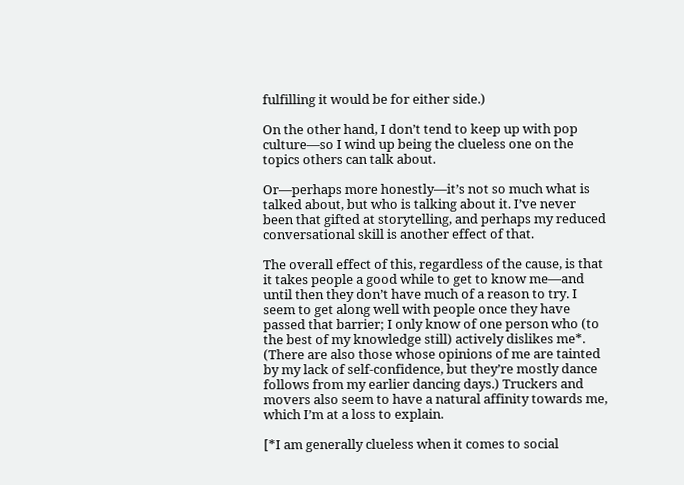fulfilling it would be for either side.)

On the other hand, I don’t tend to keep up with pop culture—so I wind up being the clueless one on the topics others can talk about.

Or—perhaps more honestly—it’s not so much what is talked about, but who is talking about it. I’ve never been that gifted at storytelling, and perhaps my reduced conversational skill is another effect of that.

The overall effect of this, regardless of the cause, is that it takes people a good while to get to know me—and until then they don’t have much of a reason to try. I seem to get along well with people once they have passed that barrier; I only know of one person who (to the best of my knowledge still) actively dislikes me*. (There are also those whose opinions of me are tainted by my lack of self-confidence, but they’re mostly dance follows from my earlier dancing days.) Truckers and movers also seem to have a natural affinity towards me, which I’m at a loss to explain.

[*I am generally clueless when it comes to social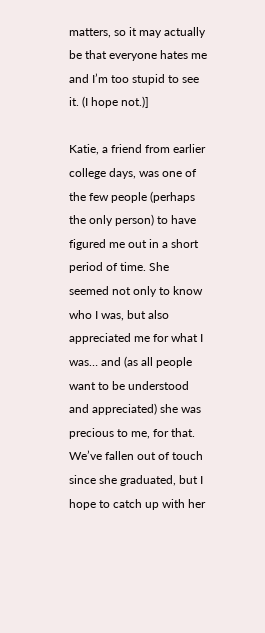matters, so it may actually be that everyone hates me and I’m too stupid to see it. (I hope not.)]

Katie, a friend from earlier college days, was one of the few people (perhaps the only person) to have figured me out in a short period of time. She seemed not only to know who I was, but also appreciated me for what I was… and (as all people want to be understood and appreciated) she was precious to me, for that. We’ve fallen out of touch since she graduated, but I hope to catch up with her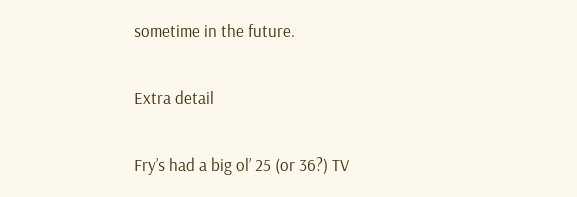sometime in the future.

Extra detail

Fry’s had a big ol’ 25 (or 36?) TV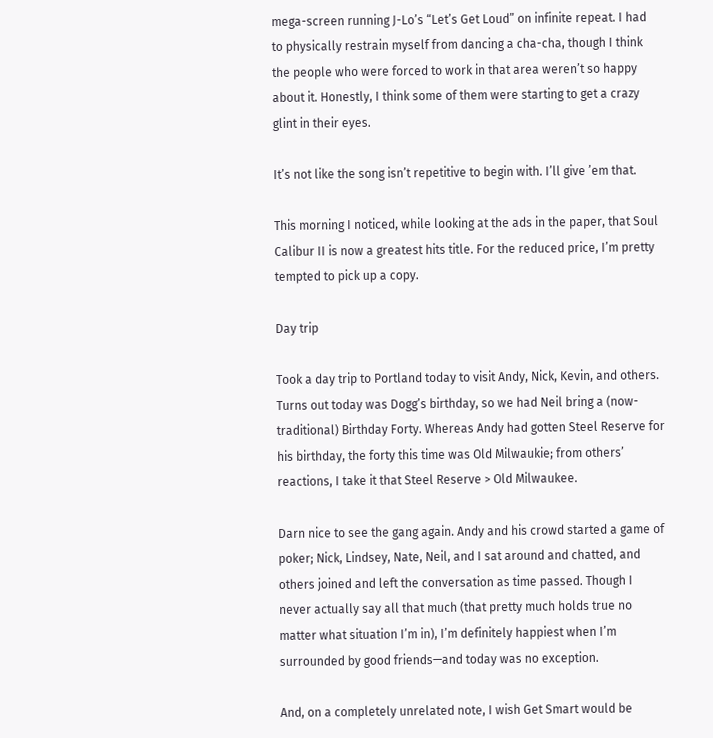mega-screen running J-Lo’s “Let’s Get Loud” on infinite repeat. I had to physically restrain myself from dancing a cha-cha, though I think the people who were forced to work in that area weren’t so happy about it. Honestly, I think some of them were starting to get a crazy glint in their eyes.

It’s not like the song isn’t repetitive to begin with. I’ll give ’em that.

This morning I noticed, while looking at the ads in the paper, that Soul Calibur II is now a greatest hits title. For the reduced price, I’m pretty tempted to pick up a copy.

Day trip

Took a day trip to Portland today to visit Andy, Nick, Kevin, and others. Turns out today was Dogg’s birthday, so we had Neil bring a (now-traditional) Birthday Forty. Whereas Andy had gotten Steel Reserve for his birthday, the forty this time was Old Milwaukie; from others’ reactions, I take it that Steel Reserve > Old Milwaukee.

Darn nice to see the gang again. Andy and his crowd started a game of poker; Nick, Lindsey, Nate, Neil, and I sat around and chatted, and others joined and left the conversation as time passed. Though I never actually say all that much (that pretty much holds true no matter what situation I’m in), I’m definitely happiest when I’m surrounded by good friends—and today was no exception.

And, on a completely unrelated note, I wish Get Smart would be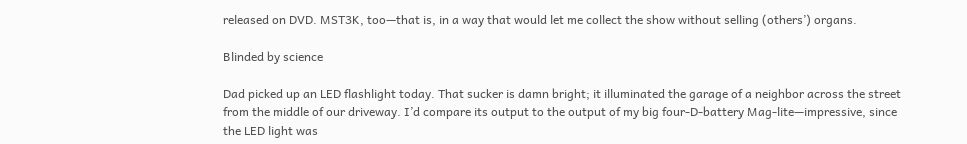released on DVD. MST3K, too—that is, in a way that would let me collect the show without selling (others’) organs.

Blinded by science

Dad picked up an LED flashlight today. That sucker is damn bright; it illuminated the garage of a neighbor across the street from the middle of our driveway. I’d compare its output to the output of my big four-D-battery Mag-lite—impressive, since the LED light was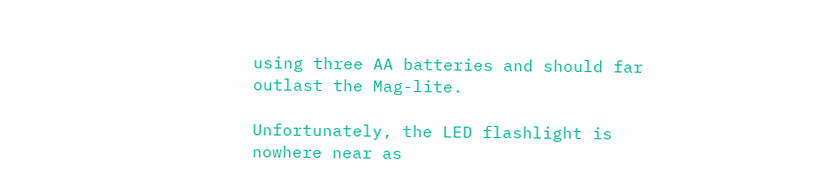using three AA batteries and should far outlast the Mag-lite.

Unfortunately, the LED flashlight is nowhere near as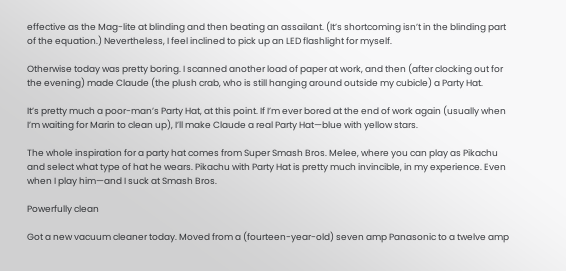effective as the Mag-lite at blinding and then beating an assailant. (It’s shortcoming isn’t in the blinding part of the equation.) Nevertheless, I feel inclined to pick up an LED flashlight for myself.

Otherwise today was pretty boring. I scanned another load of paper at work, and then (after clocking out for the evening) made Claude (the plush crab, who is still hanging around outside my cubicle) a Party Hat.

It’s pretty much a poor-man’s Party Hat, at this point. If I’m ever bored at the end of work again (usually when I’m waiting for Marin to clean up), I’ll make Claude a real Party Hat—blue with yellow stars.

The whole inspiration for a party hat comes from Super Smash Bros. Melee, where you can play as Pikachu and select what type of hat he wears. Pikachu with Party Hat is pretty much invincible, in my experience. Even when I play him—and I suck at Smash Bros.

Powerfully clean

Got a new vacuum cleaner today. Moved from a (fourteen-year-old) seven amp Panasonic to a twelve amp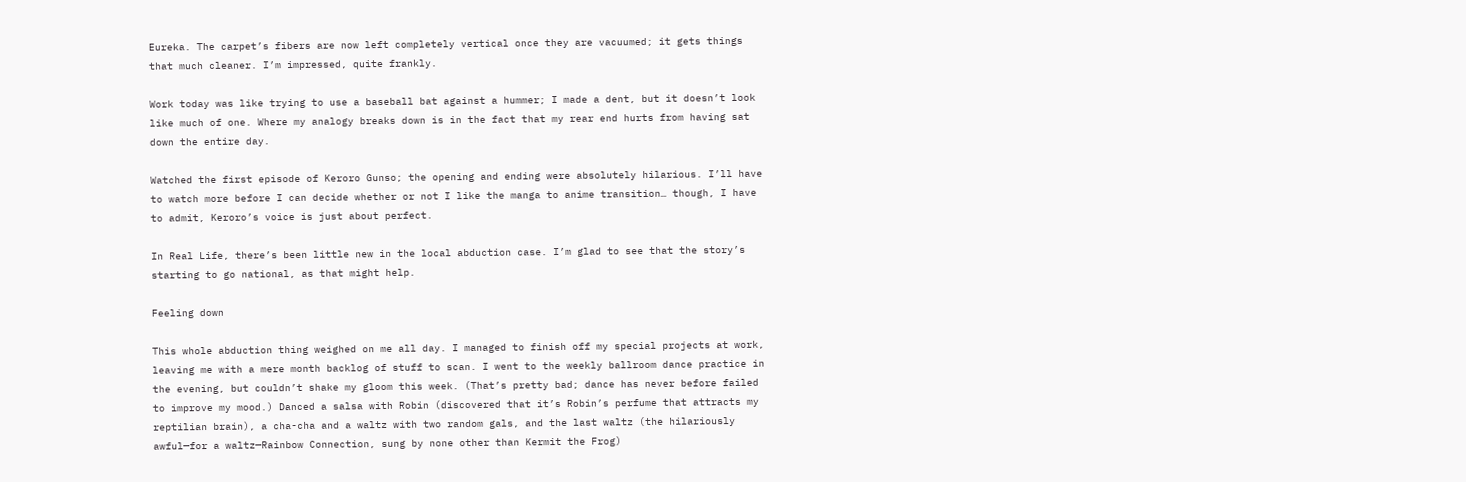Eureka. The carpet’s fibers are now left completely vertical once they are vacuumed; it gets things that much cleaner. I’m impressed, quite frankly.

Work today was like trying to use a baseball bat against a hummer; I made a dent, but it doesn’t look like much of one. Where my analogy breaks down is in the fact that my rear end hurts from having sat down the entire day.

Watched the first episode of Keroro Gunso; the opening and ending were absolutely hilarious. I’ll have to watch more before I can decide whether or not I like the manga to anime transition… though, I have to admit, Keroro’s voice is just about perfect.

In Real Life, there’s been little new in the local abduction case. I’m glad to see that the story’s starting to go national, as that might help.

Feeling down

This whole abduction thing weighed on me all day. I managed to finish off my special projects at work, leaving me with a mere month backlog of stuff to scan. I went to the weekly ballroom dance practice in the evening, but couldn’t shake my gloom this week. (That’s pretty bad; dance has never before failed to improve my mood.) Danced a salsa with Robin (discovered that it’s Robin’s perfume that attracts my reptilian brain), a cha-cha and a waltz with two random gals, and the last waltz (the hilariously awful—for a waltz—Rainbow Connection, sung by none other than Kermit the Frog)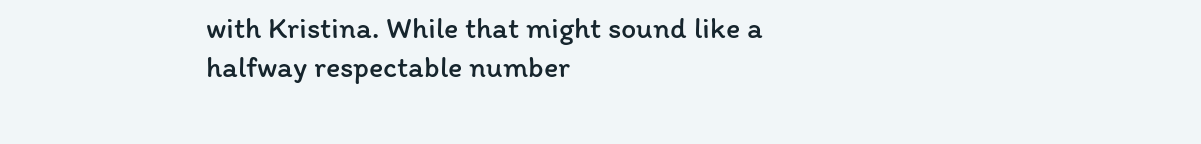with Kristina. While that might sound like a halfway respectable number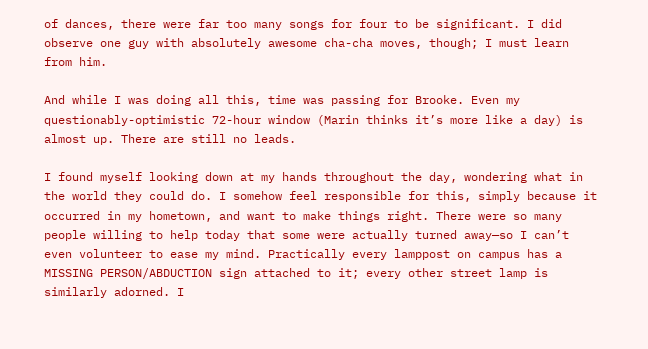of dances, there were far too many songs for four to be significant. I did observe one guy with absolutely awesome cha-cha moves, though; I must learn from him.

And while I was doing all this, time was passing for Brooke. Even my questionably-optimistic 72-hour window (Marin thinks it’s more like a day) is almost up. There are still no leads.

I found myself looking down at my hands throughout the day, wondering what in the world they could do. I somehow feel responsible for this, simply because it occurred in my hometown, and want to make things right. There were so many people willing to help today that some were actually turned away—so I can’t even volunteer to ease my mind. Practically every lamppost on campus has a MISSING PERSON/ABDUCTION sign attached to it; every other street lamp is similarly adorned. I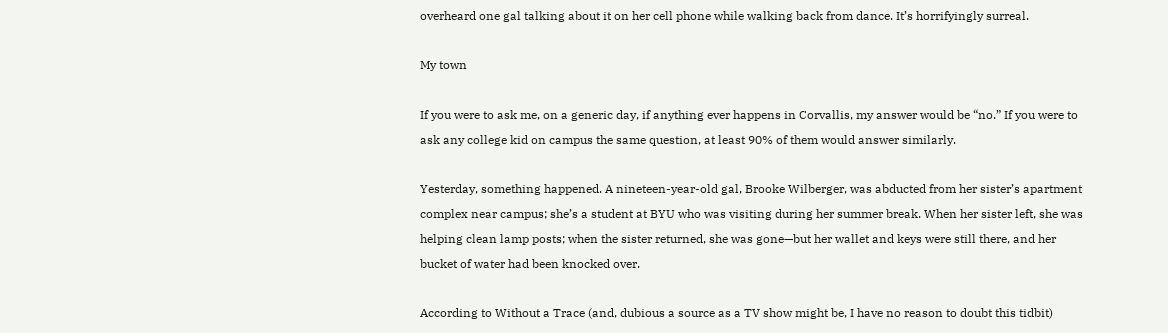overheard one gal talking about it on her cell phone while walking back from dance. It’s horrifyingly surreal.

My town

If you were to ask me, on a generic day, if anything ever happens in Corvallis, my answer would be “no.” If you were to ask any college kid on campus the same question, at least 90% of them would answer similarly.

Yesterday, something happened. A nineteen-year-old gal, Brooke Wilberger, was abducted from her sister’s apartment complex near campus; she’s a student at BYU who was visiting during her summer break. When her sister left, she was helping clean lamp posts; when the sister returned, she was gone—but her wallet and keys were still there, and her bucket of water had been knocked over.

According to Without a Trace (and, dubious a source as a TV show might be, I have no reason to doubt this tidbit)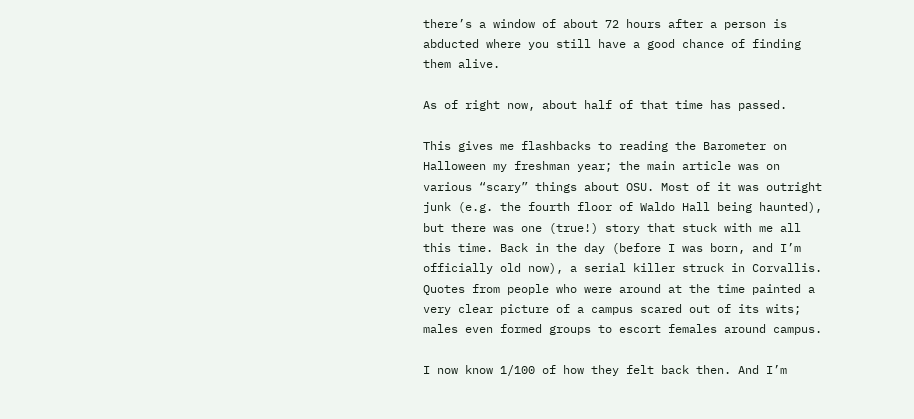there’s a window of about 72 hours after a person is abducted where you still have a good chance of finding them alive.

As of right now, about half of that time has passed.

This gives me flashbacks to reading the Barometer on Halloween my freshman year; the main article was on various “scary” things about OSU. Most of it was outright junk (e.g. the fourth floor of Waldo Hall being haunted), but there was one (true!) story that stuck with me all this time. Back in the day (before I was born, and I’m officially old now), a serial killer struck in Corvallis. Quotes from people who were around at the time painted a very clear picture of a campus scared out of its wits; males even formed groups to escort females around campus.

I now know 1/100 of how they felt back then. And I’m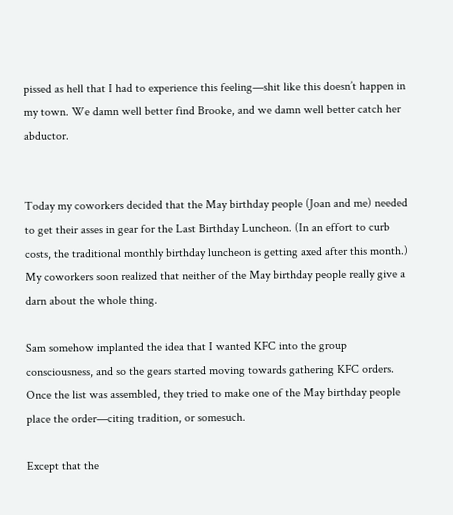pissed as hell that I had to experience this feeling—shit like this doesn’t happen in my town. We damn well better find Brooke, and we damn well better catch her abductor.


Today my coworkers decided that the May birthday people (Joan and me) needed to get their asses in gear for the Last Birthday Luncheon. (In an effort to curb costs, the traditional monthly birthday luncheon is getting axed after this month.) My coworkers soon realized that neither of the May birthday people really give a darn about the whole thing.

Sam somehow implanted the idea that I wanted KFC into the group consciousness, and so the gears started moving towards gathering KFC orders. Once the list was assembled, they tried to make one of the May birthday people place the order—citing tradition, or somesuch.

Except that the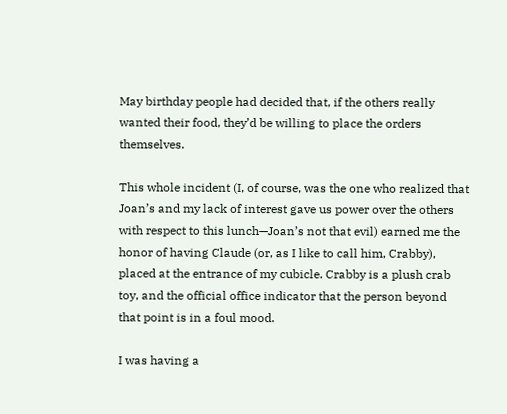May birthday people had decided that, if the others really wanted their food, they’d be willing to place the orders themselves.

This whole incident (I, of course, was the one who realized that Joan’s and my lack of interest gave us power over the others with respect to this lunch—Joan’s not that evil) earned me the honor of having Claude (or, as I like to call him, Crabby), placed at the entrance of my cubicle. Crabby is a plush crab toy, and the official office indicator that the person beyond that point is in a foul mood.

I was having a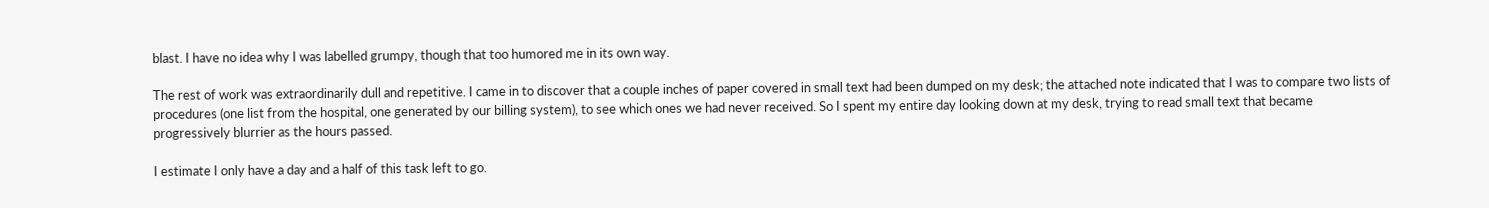blast. I have no idea why I was labelled grumpy, though that too humored me in its own way.

The rest of work was extraordinarily dull and repetitive. I came in to discover that a couple inches of paper covered in small text had been dumped on my desk; the attached note indicated that I was to compare two lists of procedures (one list from the hospital, one generated by our billing system), to see which ones we had never received. So I spent my entire day looking down at my desk, trying to read small text that became progressively blurrier as the hours passed.

I estimate I only have a day and a half of this task left to go.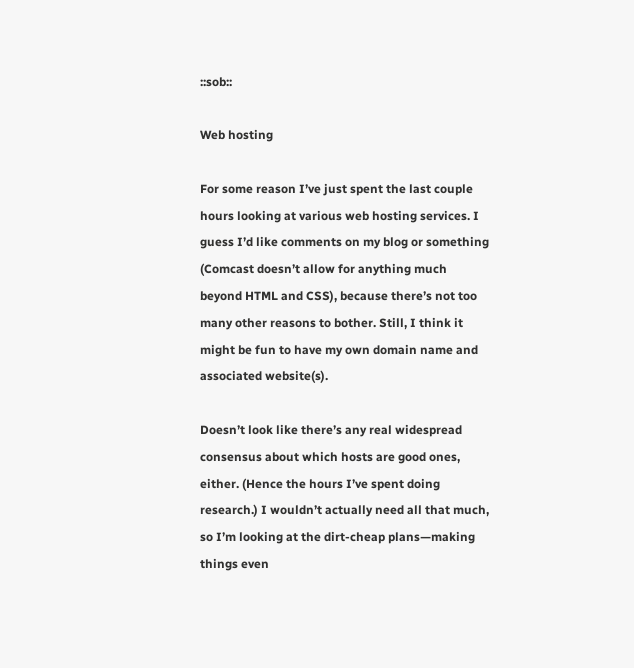::sob::

Web hosting

For some reason I’ve just spent the last couple hours looking at various web hosting services. I guess I’d like comments on my blog or something (Comcast doesn’t allow for anything much beyond HTML and CSS), because there’s not too many other reasons to bother. Still, I think it might be fun to have my own domain name and associated website(s).

Doesn’t look like there’s any real widespread consensus about which hosts are good ones, either. (Hence the hours I’ve spent doing research.) I wouldn’t actually need all that much, so I’m looking at the dirt-cheap plans—making things even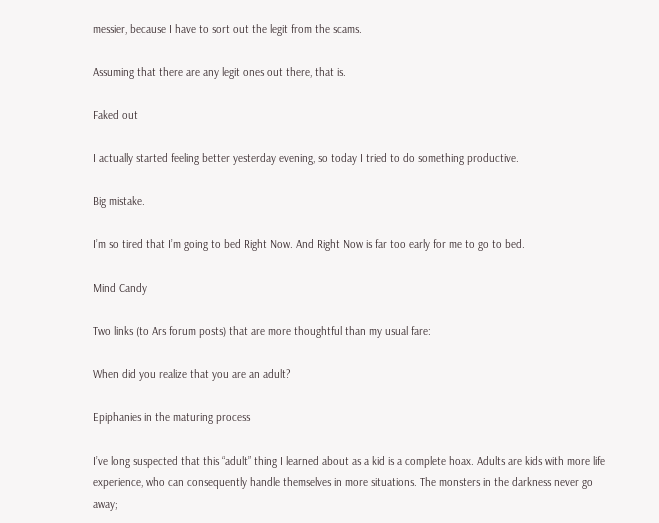messier, because I have to sort out the legit from the scams.

Assuming that there are any legit ones out there, that is.

Faked out

I actually started feeling better yesterday evening, so today I tried to do something productive.

Big mistake.

I’m so tired that I’m going to bed Right Now. And Right Now is far too early for me to go to bed.

Mind Candy

Two links (to Ars forum posts) that are more thoughtful than my usual fare:

When did you realize that you are an adult?

Epiphanies in the maturing process

I’ve long suspected that this “adult” thing I learned about as a kid is a complete hoax. Adults are kids with more life experience, who can consequently handle themselves in more situations. The monsters in the darkness never go away;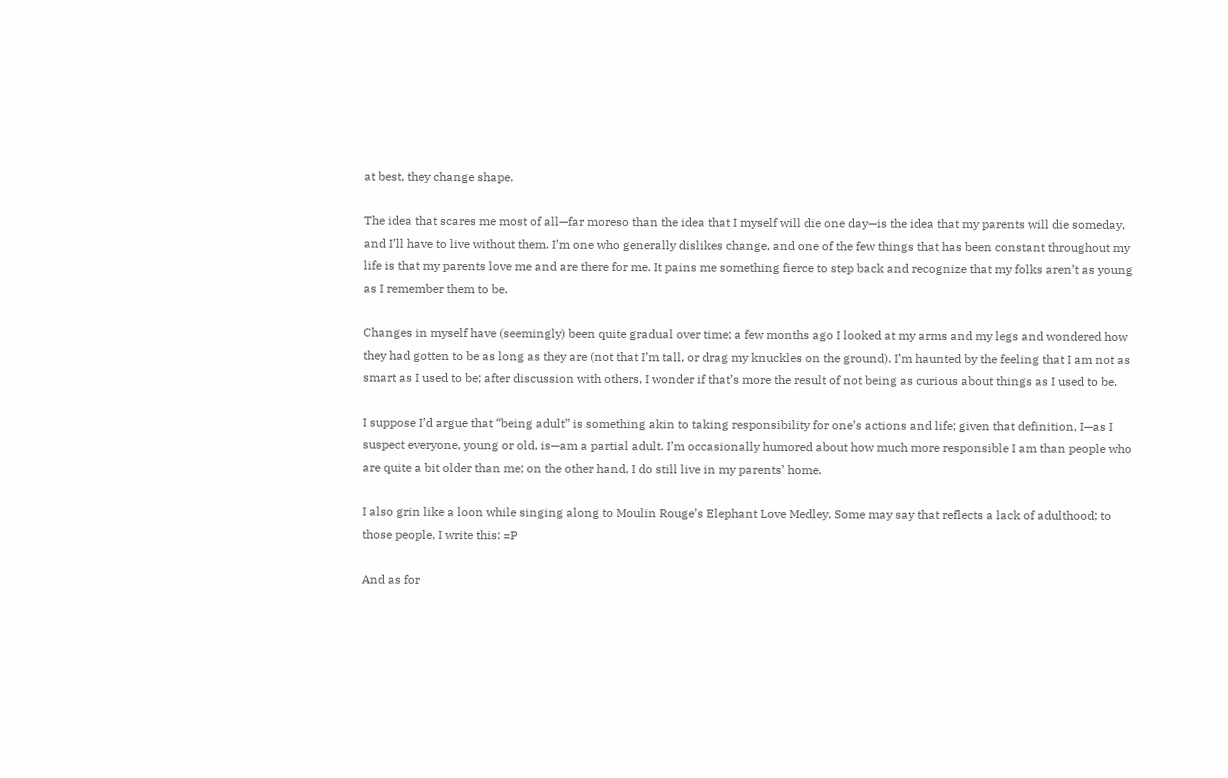at best, they change shape.

The idea that scares me most of all—far moreso than the idea that I myself will die one day—is the idea that my parents will die someday, and I’ll have to live without them. I’m one who generally dislikes change, and one of the few things that has been constant throughout my life is that my parents love me and are there for me. It pains me something fierce to step back and recognize that my folks aren’t as young as I remember them to be.

Changes in myself have (seemingly) been quite gradual over time; a few months ago I looked at my arms and my legs and wondered how they had gotten to be as long as they are (not that I’m tall, or drag my knuckles on the ground). I’m haunted by the feeling that I am not as smart as I used to be; after discussion with others, I wonder if that’s more the result of not being as curious about things as I used to be.

I suppose I’d argue that “being adult” is something akin to taking responsibility for one’s actions and life; given that definition, I—as I suspect everyone, young or old, is—am a partial adult. I’m occasionally humored about how much more responsible I am than people who are quite a bit older than me; on the other hand, I do still live in my parents’ home.

I also grin like a loon while singing along to Moulin Rouge’s Elephant Love Medley. Some may say that reflects a lack of adulthood; to those people, I write this: =P

And as for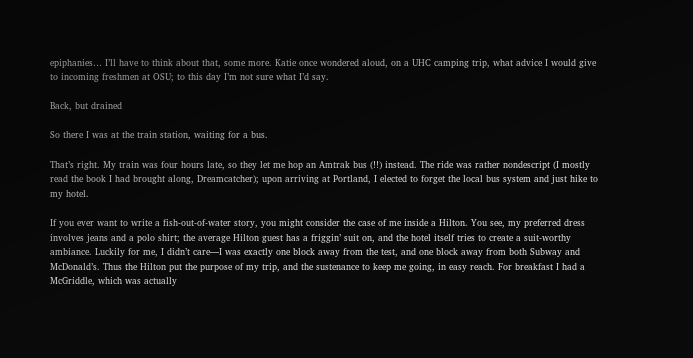epiphanies… I’ll have to think about that, some more. Katie once wondered aloud, on a UHC camping trip, what advice I would give to incoming freshmen at OSU; to this day I’m not sure what I’d say.

Back, but drained

So there I was at the train station, waiting for a bus.

That’s right. My train was four hours late, so they let me hop an Amtrak bus (!!) instead. The ride was rather nondescript (I mostly read the book I had brought along, Dreamcatcher); upon arriving at Portland, I elected to forget the local bus system and just hike to my hotel.

If you ever want to write a fish-out-of-water story, you might consider the case of me inside a Hilton. You see, my preferred dress involves jeans and a polo shirt; the average Hilton guest has a friggin’ suit on, and the hotel itself tries to create a suit-worthy ambiance. Luckily for me, I didn’t care—I was exactly one block away from the test, and one block away from both Subway and McDonald’s. Thus the Hilton put the purpose of my trip, and the sustenance to keep me going, in easy reach. For breakfast I had a McGriddle, which was actually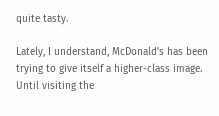quite tasty.

Lately, I understand, McDonald’s has been trying to give itself a higher-class image. Until visiting the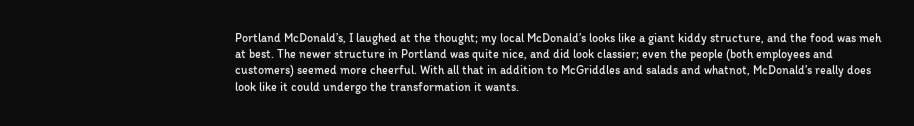Portland McDonald’s, I laughed at the thought; my local McDonald’s looks like a giant kiddy structure, and the food was meh at best. The newer structure in Portland was quite nice, and did look classier; even the people (both employees and customers) seemed more cheerful. With all that in addition to McGriddles and salads and whatnot, McDonald’s really does look like it could undergo the transformation it wants.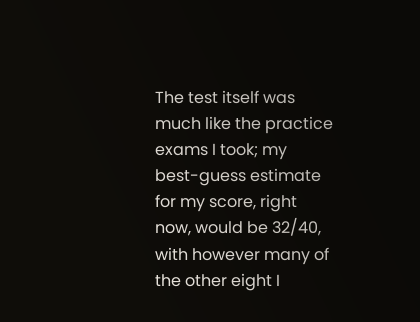The test itself was much like the practice exams I took; my best-guess estimate for my score, right now, would be 32/40, with however many of the other eight I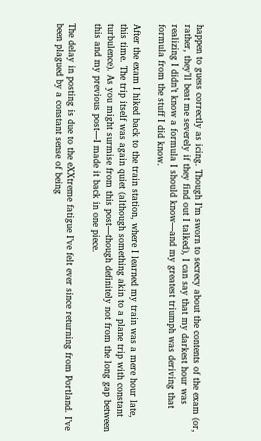happen to guess correctly as icing. Though I’m sworn to secrecy about the contents of the exam (or, rather, they’ll beat me severely if they find out I talked), I can say that my darkest hour was realizing I didn’t know a formula I should know—and my greatest triumph was deriving that formula from the stuff I did know.

After the exam I hiked back to the train station, where I learned my train was a mere hour late, this time. The trip itself was again quiet (although something akin to a plane trip with constant turbulence). As you might surmise from this post—though definitely not from the long gap between this and my previous post—I made it back in one piece.

The delay in posting is due to the eXXtreme fatigue I’ve felt ever since returning from Portland. I’ve been plagued by a constant sense of being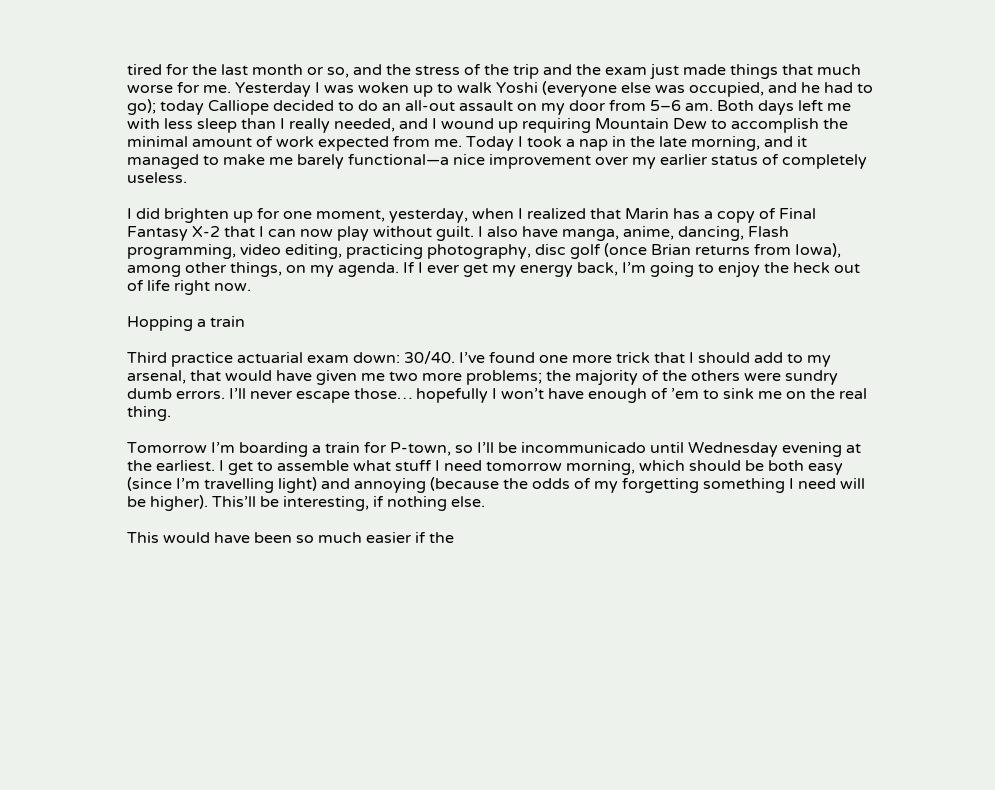tired for the last month or so, and the stress of the trip and the exam just made things that much worse for me. Yesterday I was woken up to walk Yoshi (everyone else was occupied, and he had to go); today Calliope decided to do an all-out assault on my door from 5–6 am. Both days left me with less sleep than I really needed, and I wound up requiring Mountain Dew to accomplish the minimal amount of work expected from me. Today I took a nap in the late morning, and it managed to make me barely functional—a nice improvement over my earlier status of completely useless.

I did brighten up for one moment, yesterday, when I realized that Marin has a copy of Final Fantasy X-2 that I can now play without guilt. I also have manga, anime, dancing, Flash programming, video editing, practicing photography, disc golf (once Brian returns from Iowa), among other things, on my agenda. If I ever get my energy back, I’m going to enjoy the heck out of life right now.

Hopping a train

Third practice actuarial exam down: 30/40. I’ve found one more trick that I should add to my arsenal, that would have given me two more problems; the majority of the others were sundry dumb errors. I’ll never escape those… hopefully I won’t have enough of ’em to sink me on the real thing.

Tomorrow I’m boarding a train for P-town, so I’ll be incommunicado until Wednesday evening at the earliest. I get to assemble what stuff I need tomorrow morning, which should be both easy (since I’m travelling light) and annoying (because the odds of my forgetting something I need will be higher). This’ll be interesting, if nothing else.

This would have been so much easier if the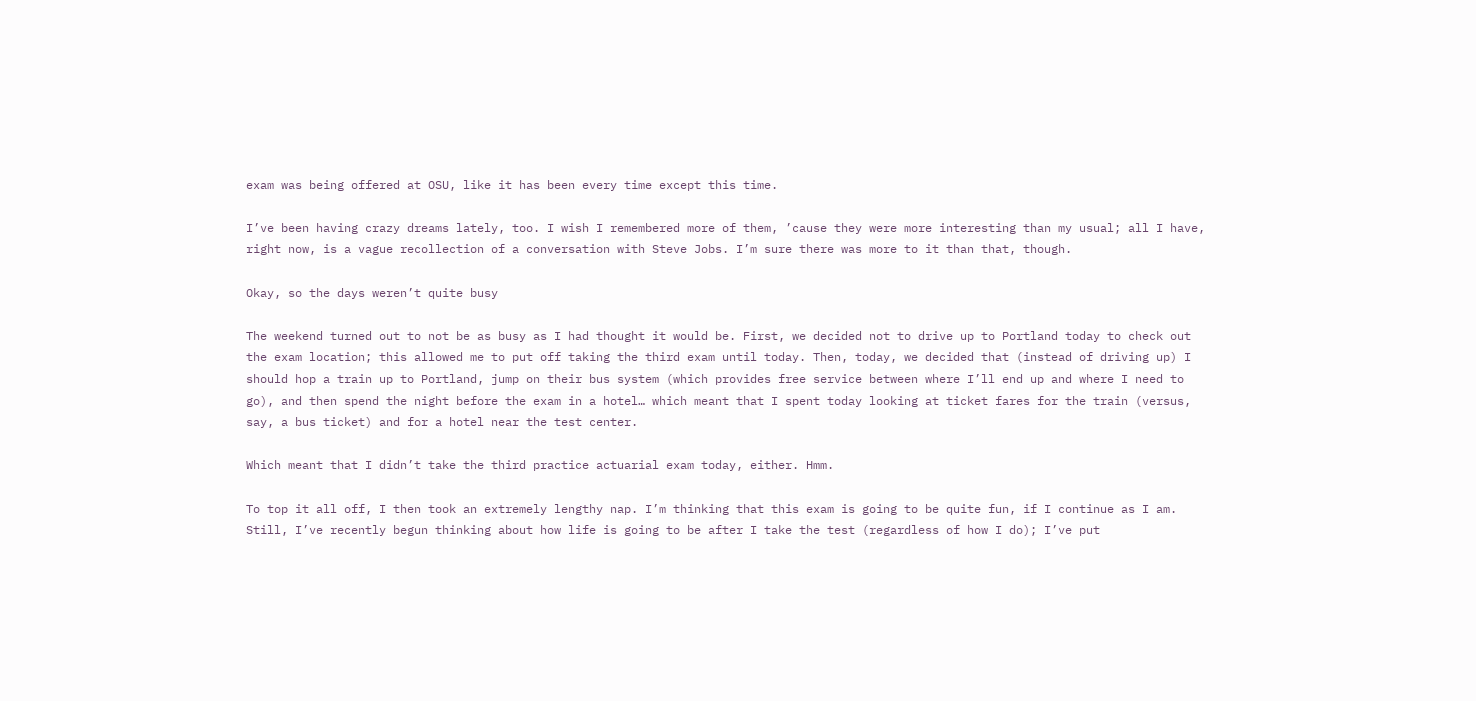exam was being offered at OSU, like it has been every time except this time.

I’ve been having crazy dreams lately, too. I wish I remembered more of them, ’cause they were more interesting than my usual; all I have, right now, is a vague recollection of a conversation with Steve Jobs. I’m sure there was more to it than that, though.

Okay, so the days weren’t quite busy

The weekend turned out to not be as busy as I had thought it would be. First, we decided not to drive up to Portland today to check out the exam location; this allowed me to put off taking the third exam until today. Then, today, we decided that (instead of driving up) I should hop a train up to Portland, jump on their bus system (which provides free service between where I’ll end up and where I need to go), and then spend the night before the exam in a hotel… which meant that I spent today looking at ticket fares for the train (versus, say, a bus ticket) and for a hotel near the test center.

Which meant that I didn’t take the third practice actuarial exam today, either. Hmm.

To top it all off, I then took an extremely lengthy nap. I’m thinking that this exam is going to be quite fun, if I continue as I am. Still, I’ve recently begun thinking about how life is going to be after I take the test (regardless of how I do); I’ve put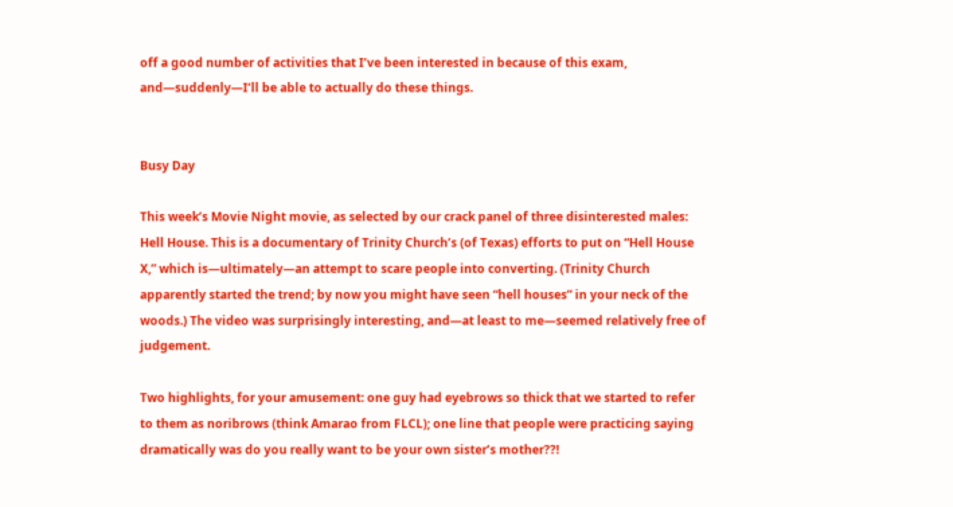off a good number of activities that I’ve been interested in because of this exam, and—suddenly—I’ll be able to actually do these things.


Busy Day

This week’s Movie Night movie, as selected by our crack panel of three disinterested males: Hell House. This is a documentary of Trinity Church’s (of Texas) efforts to put on “Hell House X,” which is—ultimately—an attempt to scare people into converting. (Trinity Church apparently started the trend; by now you might have seen “hell houses” in your neck of the woods.) The video was surprisingly interesting, and—at least to me—seemed relatively free of judgement.

Two highlights, for your amusement: one guy had eyebrows so thick that we started to refer to them as noribrows (think Amarao from FLCL); one line that people were practicing saying dramatically was do you really want to be your own sister’s mother??!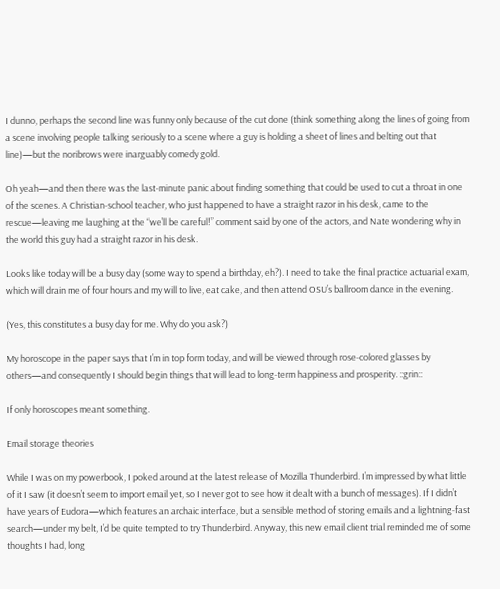I dunno, perhaps the second line was funny only because of the cut done (think something along the lines of going from a scene involving people talking seriously to a scene where a guy is holding a sheet of lines and belting out that line)—but the noribrows were inarguably comedy gold.

Oh yeah—and then there was the last-minute panic about finding something that could be used to cut a throat in one of the scenes. A Christian-school teacher, who just happened to have a straight razor in his desk, came to the rescue—leaving me laughing at the “we’ll be careful!” comment said by one of the actors, and Nate wondering why in the world this guy had a straight razor in his desk.

Looks like today will be a busy day (some way to spend a birthday, eh?). I need to take the final practice actuarial exam, which will drain me of four hours and my will to live, eat cake, and then attend OSU’s ballroom dance in the evening.

(Yes, this constitutes a busy day for me. Why do you ask?)

My horoscope in the paper says that I’m in top form today, and will be viewed through rose-colored glasses by others—and consequently I should begin things that will lead to long-term happiness and prosperity. ::grin::

If only horoscopes meant something.

Email storage theories

While I was on my powerbook, I poked around at the latest release of Mozilla Thunderbird. I’m impressed by what little of it I saw (it doesn’t seem to import email yet, so I never got to see how it dealt with a bunch of messages). If I didn’t have years of Eudora—which features an archaic interface, but a sensible method of storing emails and a lightning-fast search—under my belt, I’d be quite tempted to try Thunderbird. Anyway, this new email client trial reminded me of some thoughts I had, long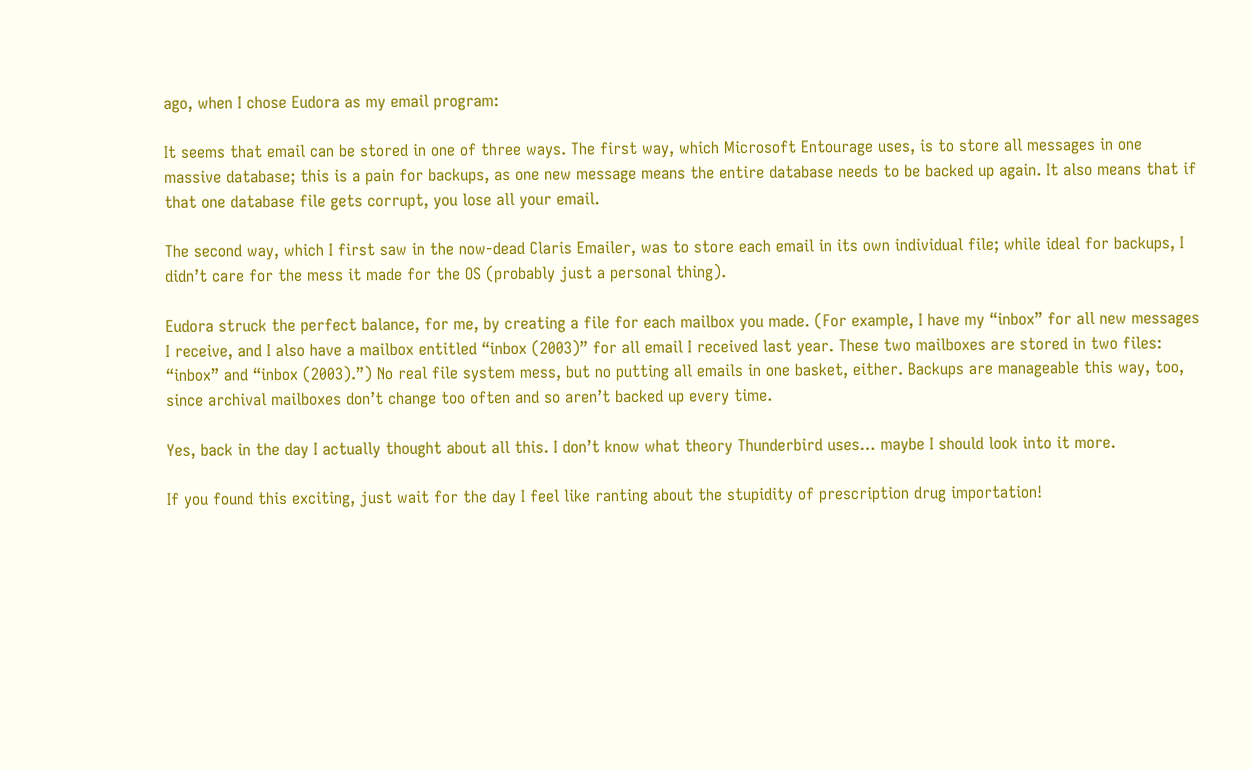ago, when I chose Eudora as my email program:

It seems that email can be stored in one of three ways. The first way, which Microsoft Entourage uses, is to store all messages in one massive database; this is a pain for backups, as one new message means the entire database needs to be backed up again. It also means that if that one database file gets corrupt, you lose all your email.

The second way, which I first saw in the now-dead Claris Emailer, was to store each email in its own individual file; while ideal for backups, I didn’t care for the mess it made for the OS (probably just a personal thing).

Eudora struck the perfect balance, for me, by creating a file for each mailbox you made. (For example, I have my “inbox” for all new messages I receive, and I also have a mailbox entitled “inbox (2003)” for all email I received last year. These two mailboxes are stored in two files: “inbox” and “inbox (2003).”) No real file system mess, but no putting all emails in one basket, either. Backups are manageable this way, too, since archival mailboxes don’t change too often and so aren’t backed up every time.

Yes, back in the day I actually thought about all this. I don’t know what theory Thunderbird uses… maybe I should look into it more.

If you found this exciting, just wait for the day I feel like ranting about the stupidity of prescription drug importation!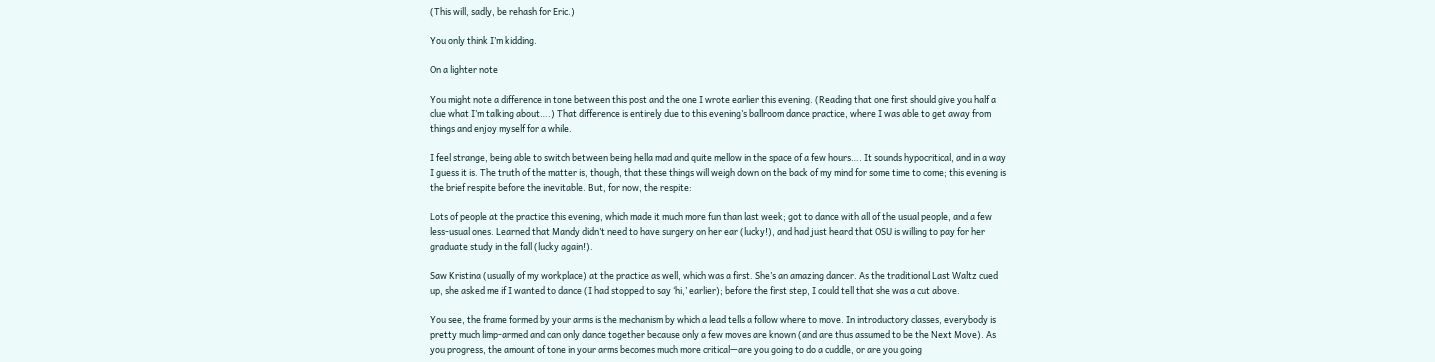(This will, sadly, be rehash for Eric.)

You only think I’m kidding.

On a lighter note

You might note a difference in tone between this post and the one I wrote earlier this evening. (Reading that one first should give you half a clue what I’m talking about….) That difference is entirely due to this evening’s ballroom dance practice, where I was able to get away from things and enjoy myself for a while.

I feel strange, being able to switch between being hella mad and quite mellow in the space of a few hours…. It sounds hypocritical, and in a way I guess it is. The truth of the matter is, though, that these things will weigh down on the back of my mind for some time to come; this evening is the brief respite before the inevitable. But, for now, the respite:

Lots of people at the practice this evening, which made it much more fun than last week; got to dance with all of the usual people, and a few less-usual ones. Learned that Mandy didn’t need to have surgery on her ear (lucky!), and had just heard that OSU is willing to pay for her graduate study in the fall (lucky again!).

Saw Kristina (usually of my workplace) at the practice as well, which was a first. She’s an amazing dancer. As the traditional Last Waltz cued up, she asked me if I wanted to dance (I had stopped to say ‘hi,’ earlier); before the first step, I could tell that she was a cut above.

You see, the frame formed by your arms is the mechanism by which a lead tells a follow where to move. In introductory classes, everybody is pretty much limp-armed and can only dance together because only a few moves are known (and are thus assumed to be the Next Move). As you progress, the amount of tone in your arms becomes much more critical—are you going to do a cuddle, or are you going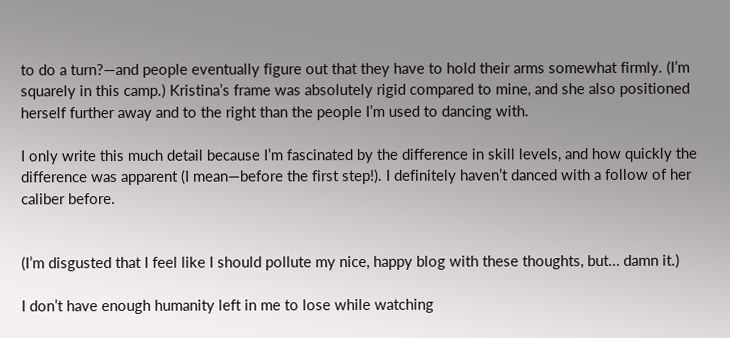to do a turn?—and people eventually figure out that they have to hold their arms somewhat firmly. (I’m squarely in this camp.) Kristina’s frame was absolutely rigid compared to mine, and she also positioned herself further away and to the right than the people I’m used to dancing with.

I only write this much detail because I’m fascinated by the difference in skill levels, and how quickly the difference was apparent (I mean—before the first step!). I definitely haven’t danced with a follow of her caliber before.


(I’m disgusted that I feel like I should pollute my nice, happy blog with these thoughts, but… damn it.)

I don’t have enough humanity left in me to lose while watching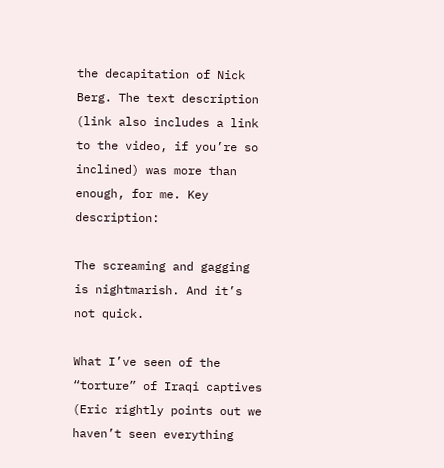the decapitation of Nick Berg. The text description (link also includes a link to the video, if you’re so inclined) was more than enough, for me. Key description:

The screaming and gagging is nightmarish. And it’s not quick.

What I’ve seen of the “torture” of Iraqi captives (Eric rightly points out we haven’t seen everything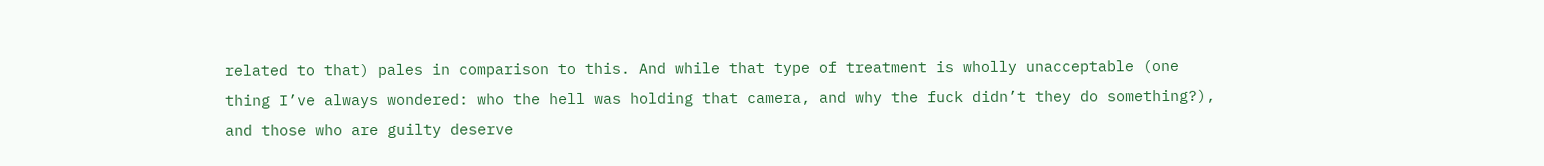related to that) pales in comparison to this. And while that type of treatment is wholly unacceptable (one thing I’ve always wondered: who the hell was holding that camera, and why the fuck didn’t they do something?), and those who are guilty deserve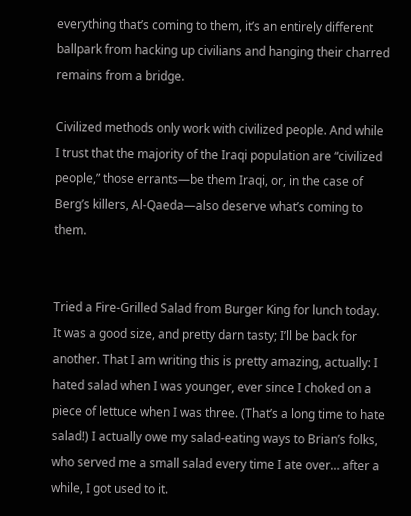everything that’s coming to them, it’s an entirely different ballpark from hacking up civilians and hanging their charred remains from a bridge.

Civilized methods only work with civilized people. And while I trust that the majority of the Iraqi population are “civilized people,” those errants—be them Iraqi, or, in the case of Berg’s killers, Al-Qaeda—also deserve what’s coming to them.


Tried a Fire-Grilled Salad from Burger King for lunch today. It was a good size, and pretty darn tasty; I’ll be back for another. That I am writing this is pretty amazing, actually: I hated salad when I was younger, ever since I choked on a piece of lettuce when I was three. (That’s a long time to hate salad!) I actually owe my salad-eating ways to Brian’s folks, who served me a small salad every time I ate over… after a while, I got used to it.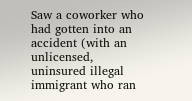Saw a coworker who had gotten into an accident (with an unlicensed, uninsured illegal immigrant who ran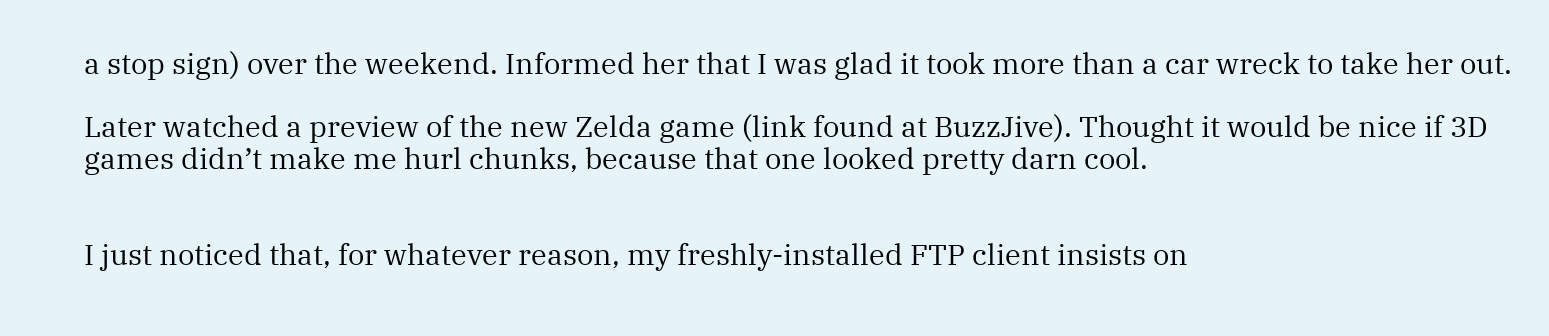a stop sign) over the weekend. Informed her that I was glad it took more than a car wreck to take her out.

Later watched a preview of the new Zelda game (link found at BuzzJive). Thought it would be nice if 3D games didn’t make me hurl chunks, because that one looked pretty darn cool.


I just noticed that, for whatever reason, my freshly-installed FTP client insists on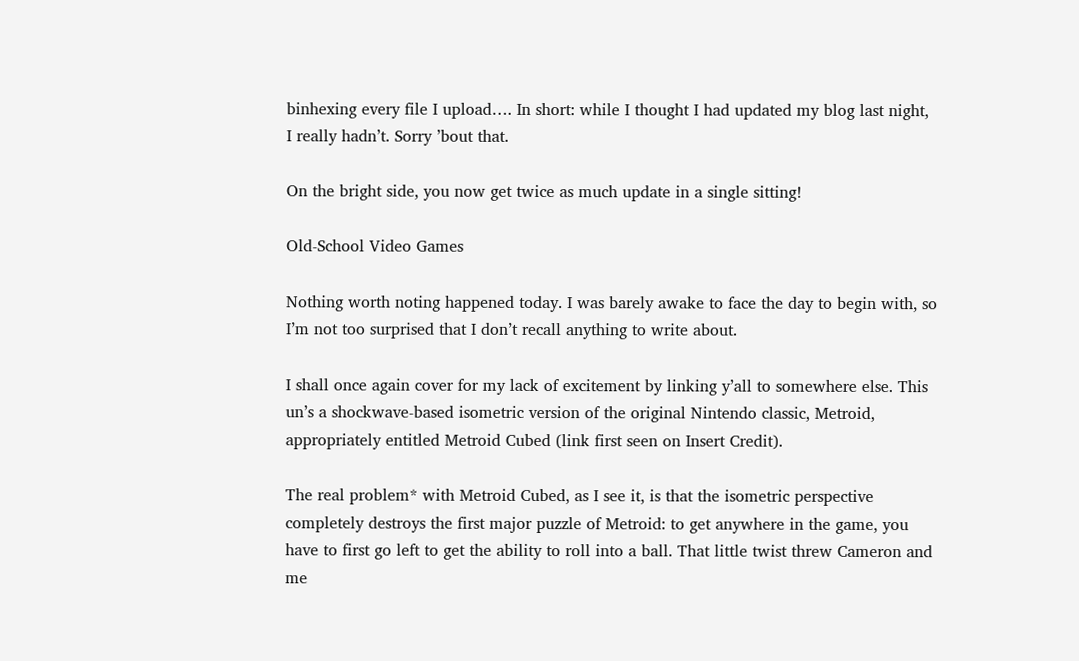binhexing every file I upload…. In short: while I thought I had updated my blog last night, I really hadn’t. Sorry ’bout that.

On the bright side, you now get twice as much update in a single sitting!

Old-School Video Games

Nothing worth noting happened today. I was barely awake to face the day to begin with, so I’m not too surprised that I don’t recall anything to write about.

I shall once again cover for my lack of excitement by linking y’all to somewhere else. This un’s a shockwave-based isometric version of the original Nintendo classic, Metroid, appropriately entitled Metroid Cubed (link first seen on Insert Credit).

The real problem* with Metroid Cubed, as I see it, is that the isometric perspective completely destroys the first major puzzle of Metroid: to get anywhere in the game, you have to first go left to get the ability to roll into a ball. That little twist threw Cameron and me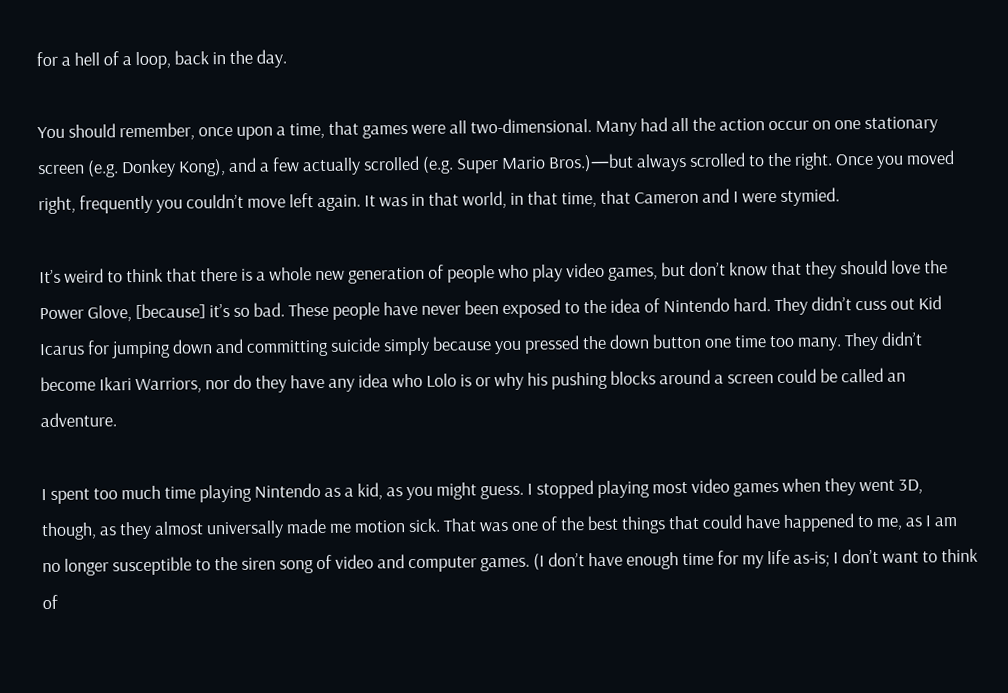for a hell of a loop, back in the day.

You should remember, once upon a time, that games were all two-dimensional. Many had all the action occur on one stationary screen (e.g. Donkey Kong), and a few actually scrolled (e.g. Super Mario Bros.)—but always scrolled to the right. Once you moved right, frequently you couldn’t move left again. It was in that world, in that time, that Cameron and I were stymied.

It’s weird to think that there is a whole new generation of people who play video games, but don’t know that they should love the Power Glove, [because] it’s so bad. These people have never been exposed to the idea of Nintendo hard. They didn’t cuss out Kid Icarus for jumping down and committing suicide simply because you pressed the down button one time too many. They didn’t become Ikari Warriors, nor do they have any idea who Lolo is or why his pushing blocks around a screen could be called an adventure.

I spent too much time playing Nintendo as a kid, as you might guess. I stopped playing most video games when they went 3D, though, as they almost universally made me motion sick. That was one of the best things that could have happened to me, as I am no longer susceptible to the siren song of video and computer games. (I don’t have enough time for my life as-is; I don’t want to think of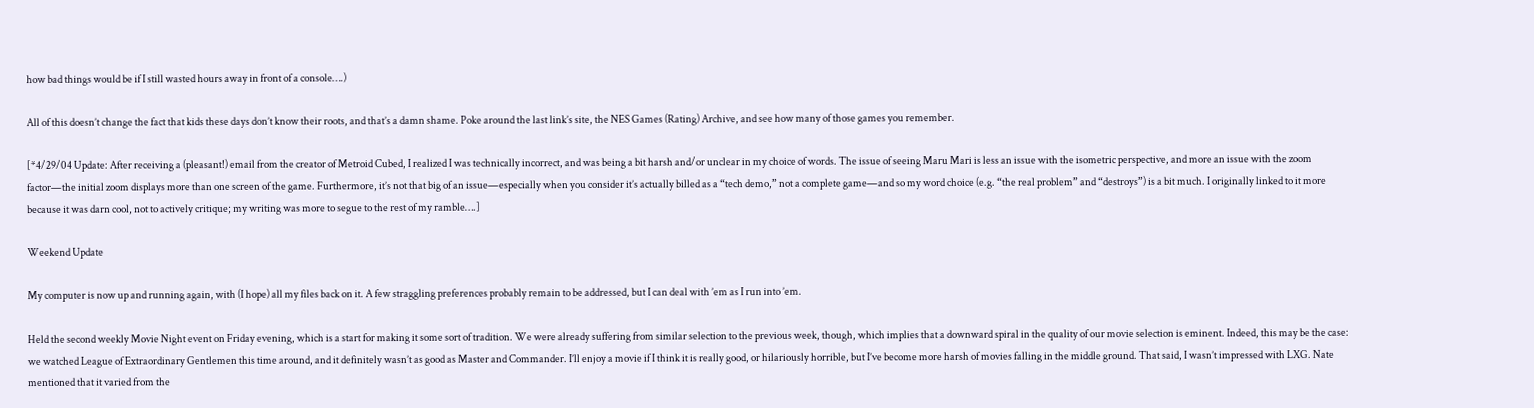how bad things would be if I still wasted hours away in front of a console….)

All of this doesn’t change the fact that kids these days don’t know their roots, and that’s a damn shame. Poke around the last link’s site, the NES Games (Rating) Archive, and see how many of those games you remember.

[*4/29/04 Update: After receiving a (pleasant!) email from the creator of Metroid Cubed, I realized I was technically incorrect, and was being a bit harsh and/or unclear in my choice of words. The issue of seeing Maru Mari is less an issue with the isometric perspective, and more an issue with the zoom factor—the initial zoom displays more than one screen of the game. Furthermore, it’s not that big of an issue—especially when you consider it’s actually billed as a “tech demo,” not a complete game—and so my word choice (e.g. “the real problem” and “destroys”) is a bit much. I originally linked to it more because it was darn cool, not to actively critique; my writing was more to segue to the rest of my ramble….]

Weekend Update

My computer is now up and running again, with (I hope) all my files back on it. A few straggling preferences probably remain to be addressed, but I can deal with ’em as I run into ’em.

Held the second weekly Movie Night event on Friday evening, which is a start for making it some sort of tradition. We were already suffering from similar selection to the previous week, though, which implies that a downward spiral in the quality of our movie selection is eminent. Indeed, this may be the case: we watched League of Extraordinary Gentlemen this time around, and it definitely wasn’t as good as Master and Commander. I’ll enjoy a movie if I think it is really good, or hilariously horrible, but I’ve become more harsh of movies falling in the middle ground. That said, I wasn’t impressed with LXG. Nate mentioned that it varied from the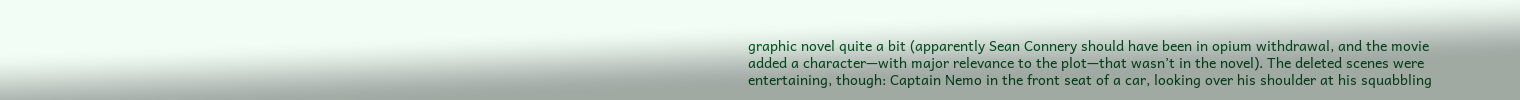graphic novel quite a bit (apparently Sean Connery should have been in opium withdrawal, and the movie added a character—with major relevance to the plot—that wasn’t in the novel). The deleted scenes were entertaining, though: Captain Nemo in the front seat of a car, looking over his shoulder at his squabbling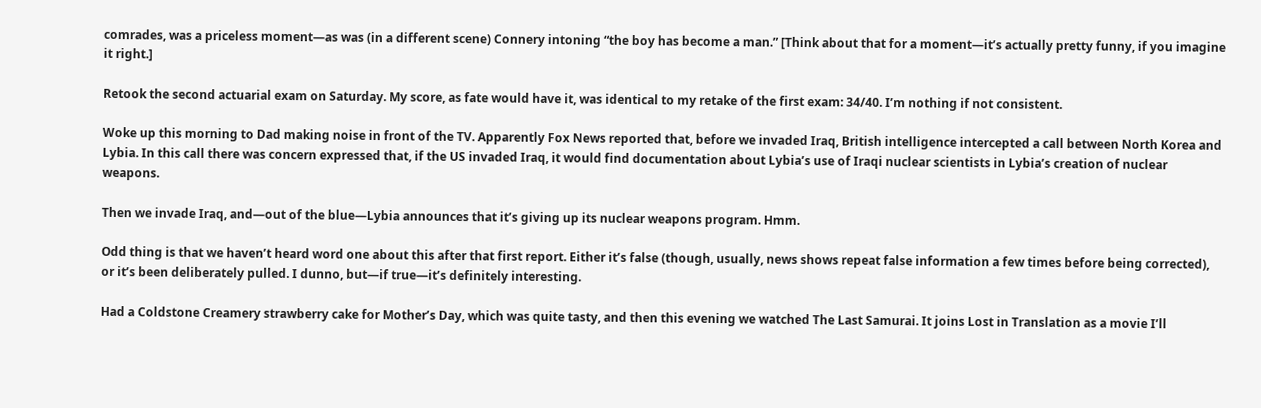comrades, was a priceless moment—as was (in a different scene) Connery intoning “the boy has become a man.” [Think about that for a moment—it’s actually pretty funny, if you imagine it right.]

Retook the second actuarial exam on Saturday. My score, as fate would have it, was identical to my retake of the first exam: 34/40. I’m nothing if not consistent.

Woke up this morning to Dad making noise in front of the TV. Apparently Fox News reported that, before we invaded Iraq, British intelligence intercepted a call between North Korea and Lybia. In this call there was concern expressed that, if the US invaded Iraq, it would find documentation about Lybia’s use of Iraqi nuclear scientists in Lybia’s creation of nuclear weapons.

Then we invade Iraq, and—out of the blue—Lybia announces that it’s giving up its nuclear weapons program. Hmm.

Odd thing is that we haven’t heard word one about this after that first report. Either it’s false (though, usually, news shows repeat false information a few times before being corrected), or it’s been deliberately pulled. I dunno, but—if true—it’s definitely interesting.

Had a Coldstone Creamery strawberry cake for Mother’s Day, which was quite tasty, and then this evening we watched The Last Samurai. It joins Lost in Translation as a movie I’ll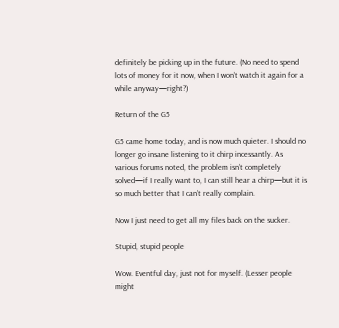definitely be picking up in the future. (No need to spend lots of money for it now, when I won’t watch it again for a while anyway—right?)

Return of the G5

G5 came home today, and is now much quieter. I should no longer go insane listening to it chirp incessantly. As various forums noted, the problem isn’t completely solved—if I really want to, I can still hear a chirp—but it is so much better that I can’t really complain.

Now I just need to get all my files back on the sucker.

Stupid, stupid people

Wow. Eventful day, just not for myself. (Lesser people might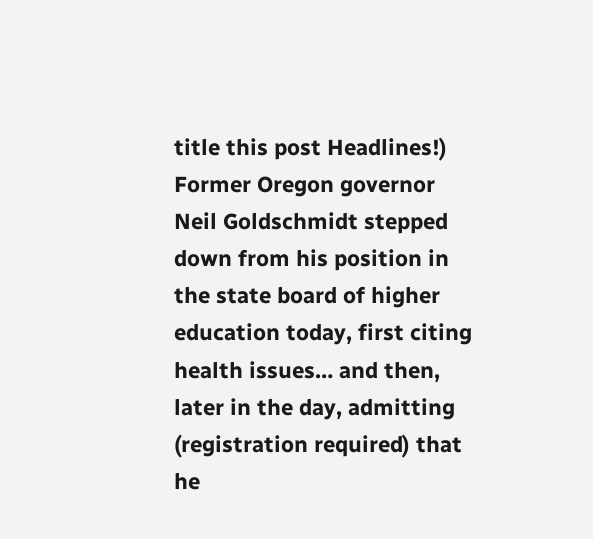title this post Headlines!) Former Oregon governor Neil Goldschmidt stepped down from his position in the state board of higher education today, first citing health issues… and then, later in the day, admitting (registration required) that he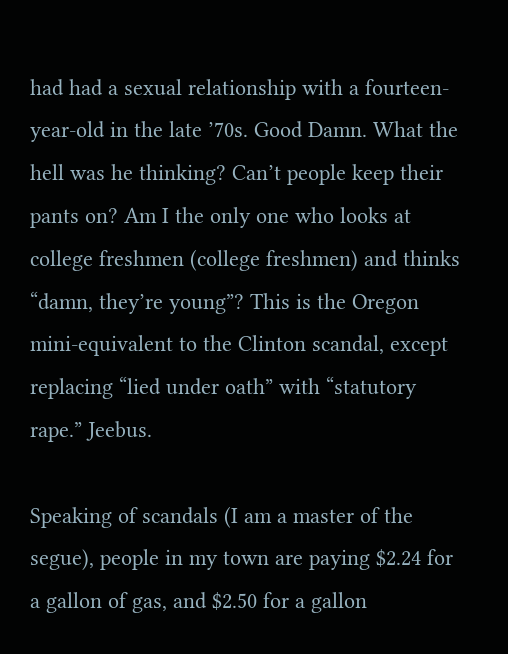had had a sexual relationship with a fourteen-year-old in the late ’70s. Good Damn. What the hell was he thinking? Can’t people keep their pants on? Am I the only one who looks at college freshmen (college freshmen) and thinks “damn, they’re young”? This is the Oregon mini-equivalent to the Clinton scandal, except replacing “lied under oath” with “statutory rape.” Jeebus.

Speaking of scandals (I am a master of the segue), people in my town are paying $2.24 for a gallon of gas, and $2.50 for a gallon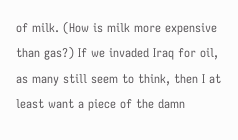of milk. (How is milk more expensive than gas?) If we invaded Iraq for oil, as many still seem to think, then I at least want a piece of the damn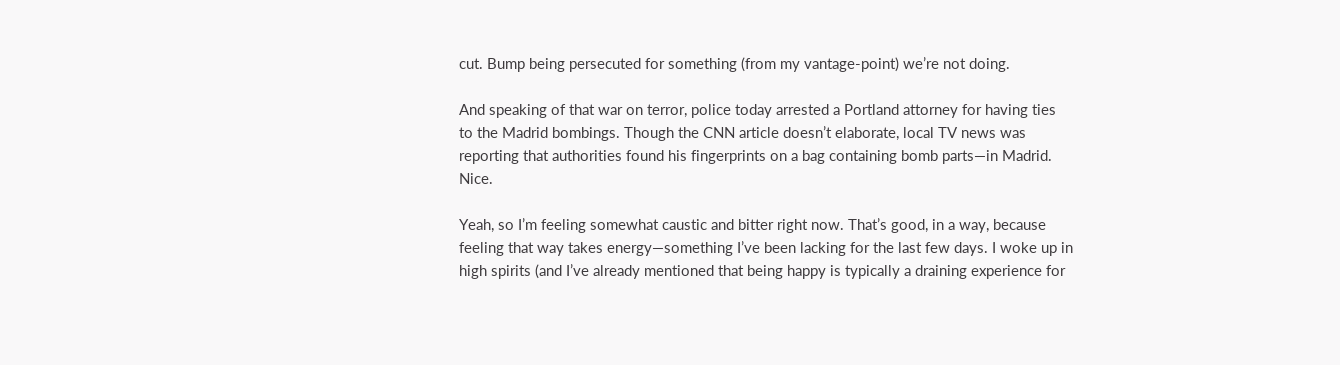cut. Bump being persecuted for something (from my vantage-point) we’re not doing.

And speaking of that war on terror, police today arrested a Portland attorney for having ties to the Madrid bombings. Though the CNN article doesn’t elaborate, local TV news was reporting that authorities found his fingerprints on a bag containing bomb parts—in Madrid. Nice.

Yeah, so I’m feeling somewhat caustic and bitter right now. That’s good, in a way, because feeling that way takes energy—something I’ve been lacking for the last few days. I woke up in high spirits (and I’ve already mentioned that being happy is typically a draining experience for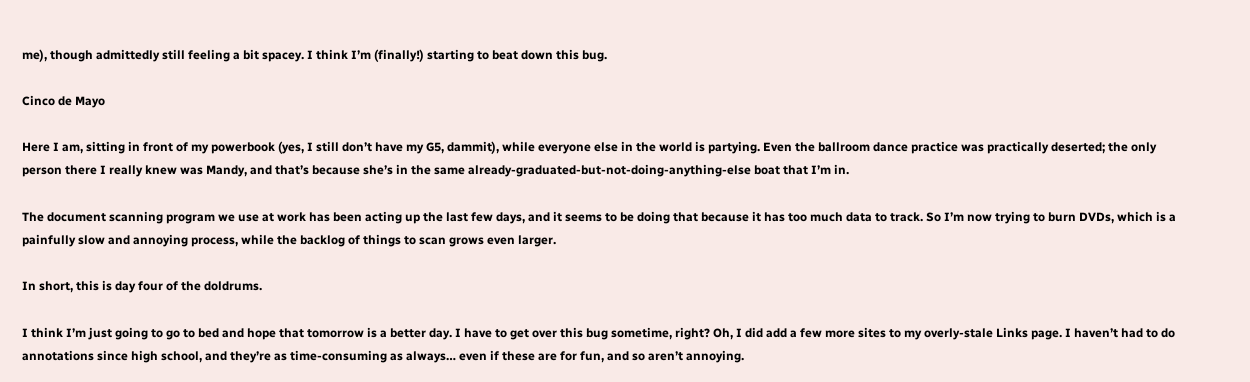me), though admittedly still feeling a bit spacey. I think I’m (finally!) starting to beat down this bug.

Cinco de Mayo

Here I am, sitting in front of my powerbook (yes, I still don’t have my G5, dammit), while everyone else in the world is partying. Even the ballroom dance practice was practically deserted; the only person there I really knew was Mandy, and that’s because she’s in the same already-graduated-but-not-doing-anything-else boat that I’m in.

The document scanning program we use at work has been acting up the last few days, and it seems to be doing that because it has too much data to track. So I’m now trying to burn DVDs, which is a painfully slow and annoying process, while the backlog of things to scan grows even larger.

In short, this is day four of the doldrums.

I think I’m just going to go to bed and hope that tomorrow is a better day. I have to get over this bug sometime, right? Oh, I did add a few more sites to my overly-stale Links page. I haven’t had to do annotations since high school, and they’re as time-consuming as always… even if these are for fun, and so aren’t annoying.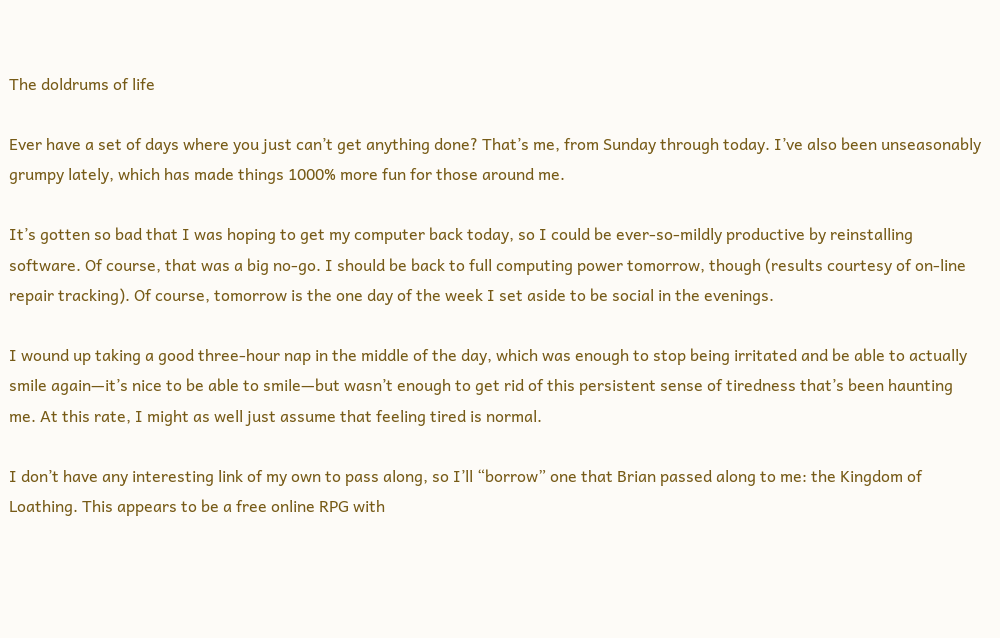The doldrums of life

Ever have a set of days where you just can’t get anything done? That’s me, from Sunday through today. I’ve also been unseasonably grumpy lately, which has made things 1000% more fun for those around me.

It’s gotten so bad that I was hoping to get my computer back today, so I could be ever-so-mildly productive by reinstalling software. Of course, that was a big no-go. I should be back to full computing power tomorrow, though (results courtesy of on-line repair tracking). Of course, tomorrow is the one day of the week I set aside to be social in the evenings.

I wound up taking a good three-hour nap in the middle of the day, which was enough to stop being irritated and be able to actually smile again—it’s nice to be able to smile—but wasn’t enough to get rid of this persistent sense of tiredness that’s been haunting me. At this rate, I might as well just assume that feeling tired is normal.

I don’t have any interesting link of my own to pass along, so I’ll “borrow” one that Brian passed along to me: the Kingdom of Loathing. This appears to be a free online RPG with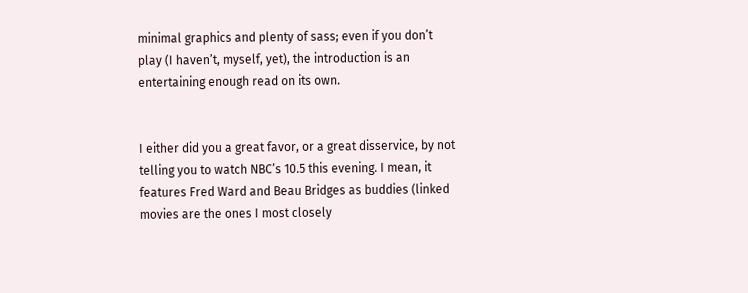minimal graphics and plenty of sass; even if you don’t play (I haven’t, myself, yet), the introduction is an entertaining enough read on its own.


I either did you a great favor, or a great disservice, by not telling you to watch NBC’s 10.5 this evening. I mean, it features Fred Ward and Beau Bridges as buddies (linked movies are the ones I most closely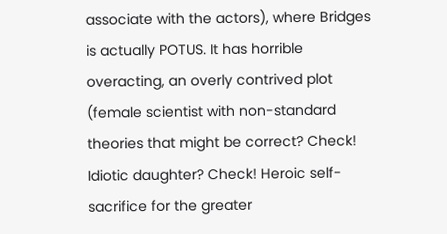associate with the actors), where Bridges is actually POTUS. It has horrible overacting, an overly contrived plot (female scientist with non-standard theories that might be correct? Check! Idiotic daughter? Check! Heroic self-sacrifice for the greater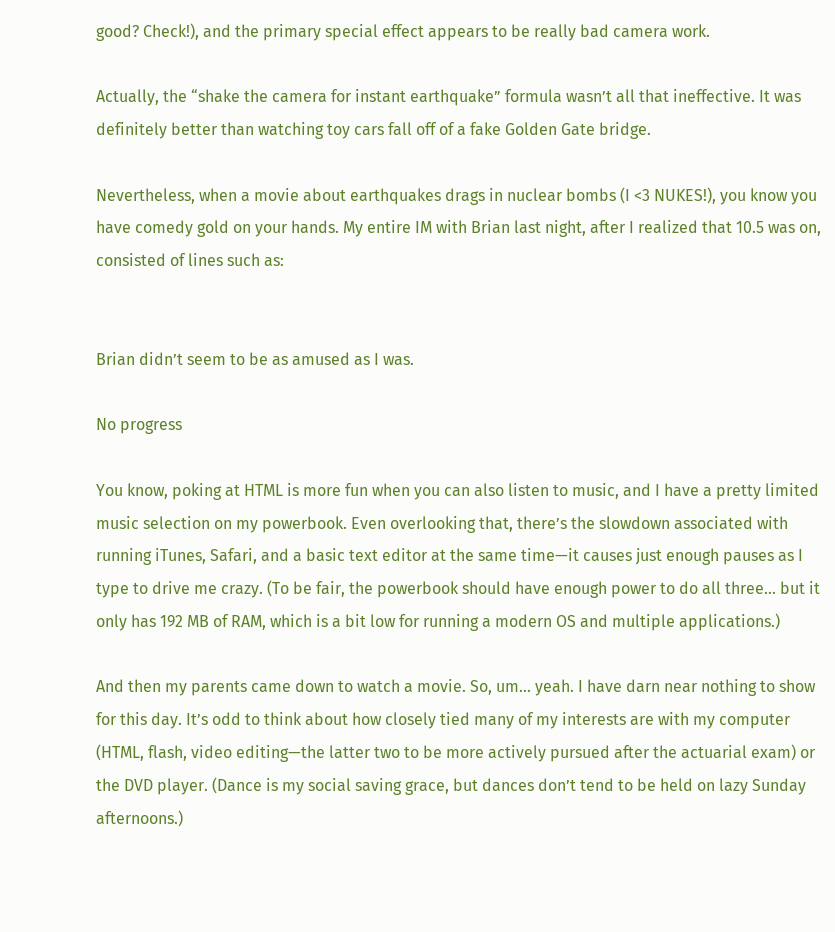good? Check!), and the primary special effect appears to be really bad camera work.

Actually, the “shake the camera for instant earthquake” formula wasn’t all that ineffective. It was definitely better than watching toy cars fall off of a fake Golden Gate bridge.

Nevertheless, when a movie about earthquakes drags in nuclear bombs (I <3 NUKES!), you know you have comedy gold on your hands. My entire IM with Brian last night, after I realized that 10.5 was on, consisted of lines such as:


Brian didn’t seem to be as amused as I was.

No progress

You know, poking at HTML is more fun when you can also listen to music, and I have a pretty limited music selection on my powerbook. Even overlooking that, there’s the slowdown associated with running iTunes, Safari, and a basic text editor at the same time—it causes just enough pauses as I type to drive me crazy. (To be fair, the powerbook should have enough power to do all three… but it only has 192 MB of RAM, which is a bit low for running a modern OS and multiple applications.)

And then my parents came down to watch a movie. So, um… yeah. I have darn near nothing to show for this day. It’s odd to think about how closely tied many of my interests are with my computer (HTML, flash, video editing—the latter two to be more actively pursued after the actuarial exam) or the DVD player. (Dance is my social saving grace, but dances don’t tend to be held on lazy Sunday afternoons.)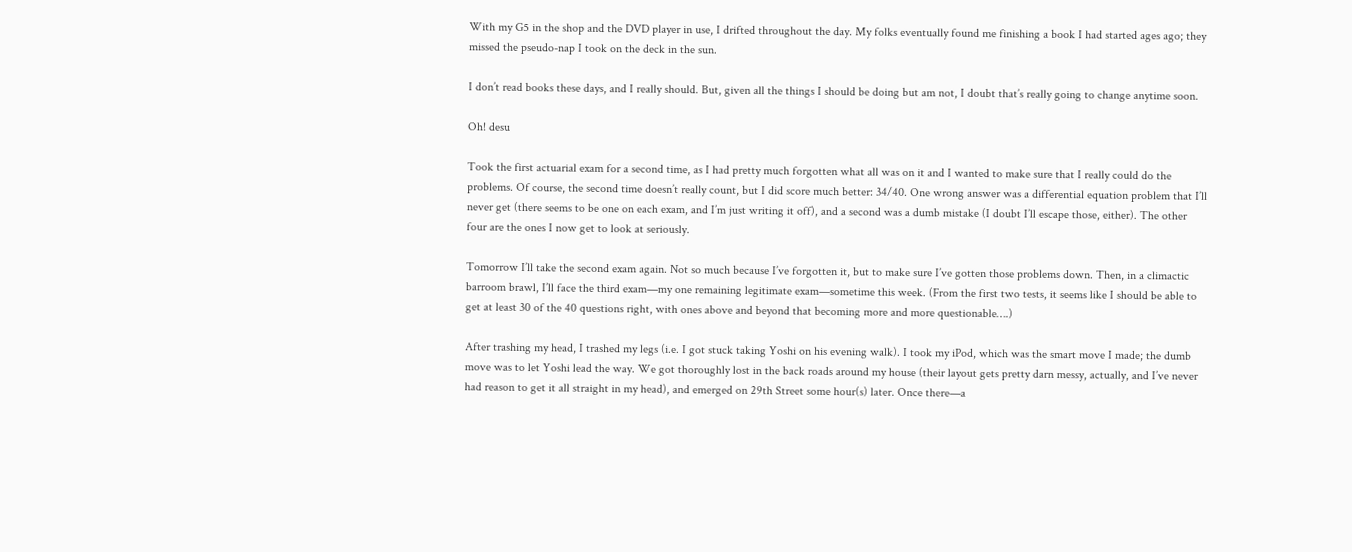With my G5 in the shop and the DVD player in use, I drifted throughout the day. My folks eventually found me finishing a book I had started ages ago; they missed the pseudo-nap I took on the deck in the sun.

I don’t read books these days, and I really should. But, given all the things I should be doing but am not, I doubt that’s really going to change anytime soon.

Oh! desu

Took the first actuarial exam for a second time, as I had pretty much forgotten what all was on it and I wanted to make sure that I really could do the problems. Of course, the second time doesn’t really count, but I did score much better: 34/40. One wrong answer was a differential equation problem that I’ll never get (there seems to be one on each exam, and I’m just writing it off), and a second was a dumb mistake (I doubt I’ll escape those, either). The other four are the ones I now get to look at seriously.

Tomorrow I’ll take the second exam again. Not so much because I’ve forgotten it, but to make sure I’ve gotten those problems down. Then, in a climactic barroom brawl, I’ll face the third exam—my one remaining legitimate exam—sometime this week. (From the first two tests, it seems like I should be able to get at least 30 of the 40 questions right, with ones above and beyond that becoming more and more questionable….)

After trashing my head, I trashed my legs (i.e. I got stuck taking Yoshi on his evening walk). I took my iPod, which was the smart move I made; the dumb move was to let Yoshi lead the way. We got thoroughly lost in the back roads around my house (their layout gets pretty darn messy, actually, and I’ve never had reason to get it all straight in my head), and emerged on 29th Street some hour(s) later. Once there—a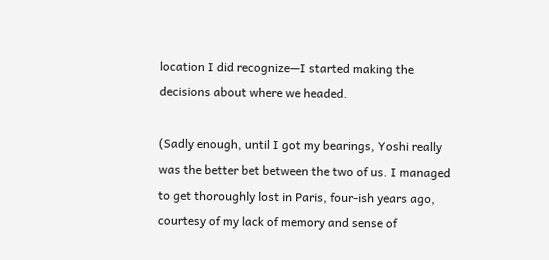location I did recognize—I started making the decisions about where we headed.

(Sadly enough, until I got my bearings, Yoshi really was the better bet between the two of us. I managed to get thoroughly lost in Paris, four-ish years ago, courtesy of my lack of memory and sense of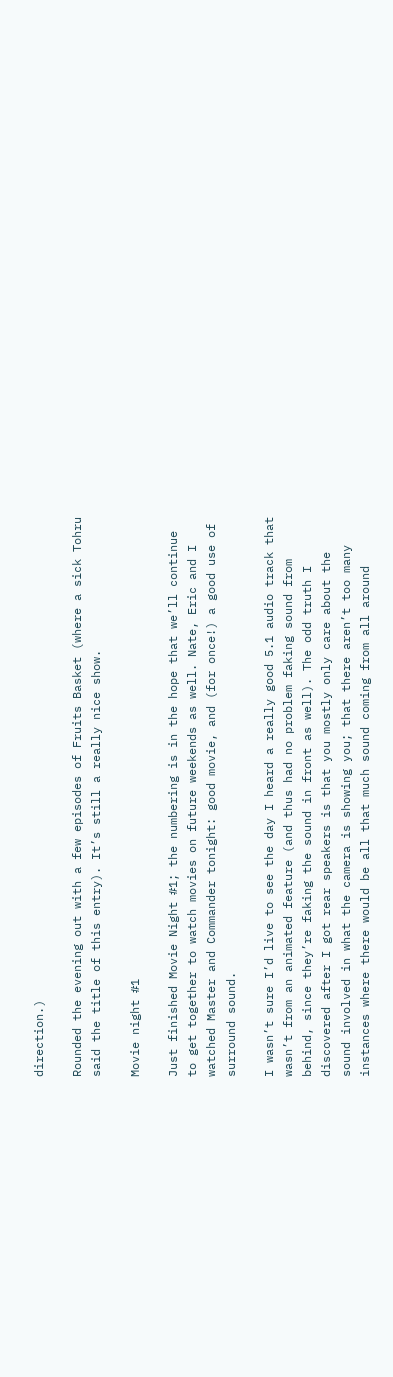direction.)

Rounded the evening out with a few episodes of Fruits Basket (where a sick Tohru said the title of this entry). It’s still a really nice show.

Movie night #1

Just finished Movie Night #1; the numbering is in the hope that we’ll continue to get together to watch movies on future weekends as well. Nate, Eric and I watched Master and Commander tonight: good movie, and (for once!) a good use of surround sound.

I wasn’t sure I’d live to see the day I heard a really good 5.1 audio track that wasn’t from an animated feature (and thus had no problem faking sound from behind, since they’re faking the sound in front as well). The odd truth I discovered after I got rear speakers is that you mostly only care about the sound involved in what the camera is showing you; that there aren’t too many instances where there would be all that much sound coming from all around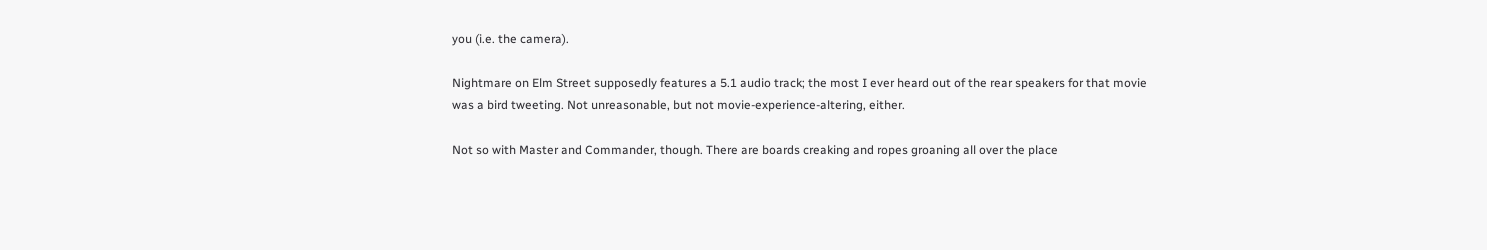you (i.e. the camera).

Nightmare on Elm Street supposedly features a 5.1 audio track; the most I ever heard out of the rear speakers for that movie was a bird tweeting. Not unreasonable, but not movie-experience-altering, either.

Not so with Master and Commander, though. There are boards creaking and ropes groaning all over the place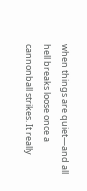when things are quiet—and all hell breaks loose once a cannonball strikes. It really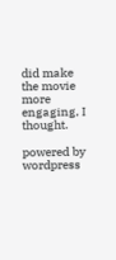did make the movie more engaging, I thought.

powered by wordpress